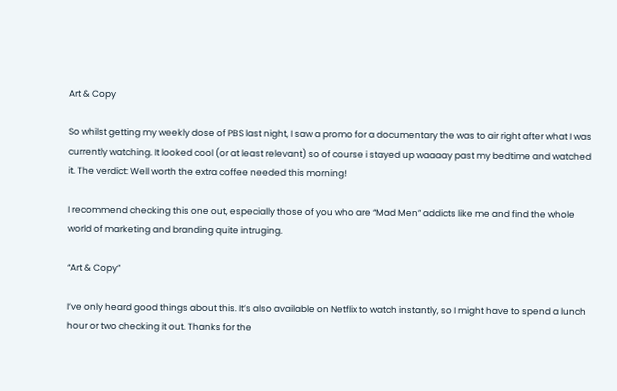Art & Copy

So whilst getting my weekly dose of PBS last night, I saw a promo for a documentary the was to air right after what I was currently watching. It looked cool (or at least relevant) so of course i stayed up waaaay past my bedtime and watched it. The verdict: Well worth the extra coffee needed this morning!

I recommend checking this one out, especially those of you who are “Mad Men” addicts like me and find the whole world of marketing and branding quite intruging.

“Art & Copy”

I’ve only heard good things about this. It’s also available on Netflix to watch instantly, so I might have to spend a lunch hour or two checking it out. Thanks for the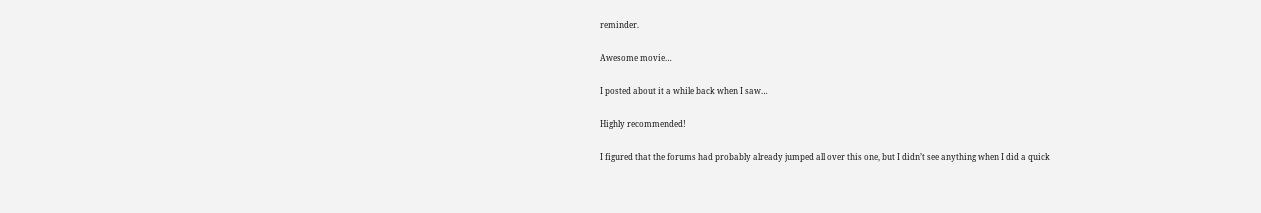reminder.

Awesome movie…

I posted about it a while back when I saw…

Highly recommended!

I figured that the forums had probably already jumped all over this one, but I didn’t see anything when I did a quick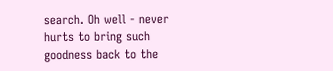search. Oh well - never hurts to bring such goodness back to the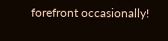forefront occasionally!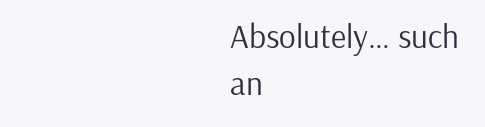Absolutely… such an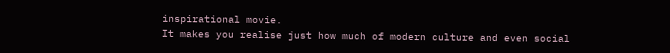inspirational movie.
It makes you realise just how much of modern culture and even social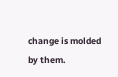change is molded by them.